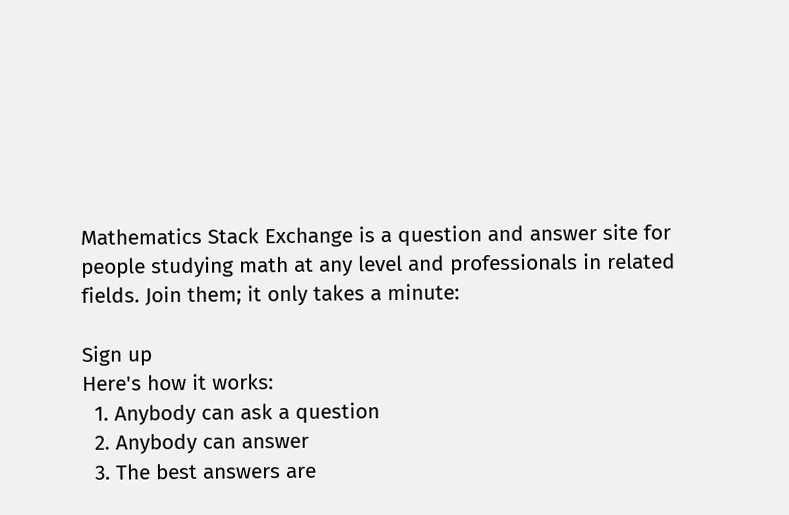Mathematics Stack Exchange is a question and answer site for people studying math at any level and professionals in related fields. Join them; it only takes a minute:

Sign up
Here's how it works:
  1. Anybody can ask a question
  2. Anybody can answer
  3. The best answers are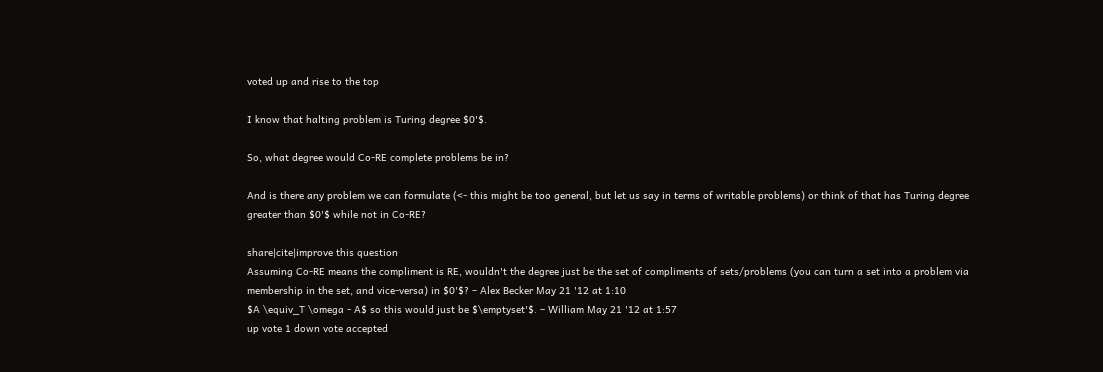voted up and rise to the top

I know that halting problem is Turing degree $0'$.

So, what degree would Co-RE complete problems be in?

And is there any problem we can formulate (<- this might be too general, but let us say in terms of writable problems) or think of that has Turing degree greater than $0'$ while not in Co-RE?

share|cite|improve this question
Assuming Co-RE means the compliment is RE, wouldn't the degree just be the set of compliments of sets/problems (you can turn a set into a problem via membership in the set, and vice-versa) in $0'$? – Alex Becker May 21 '12 at 1:10
$A \equiv_T \omega - A$ so this would just be $\emptyset'$. – William May 21 '12 at 1:57
up vote 1 down vote accepted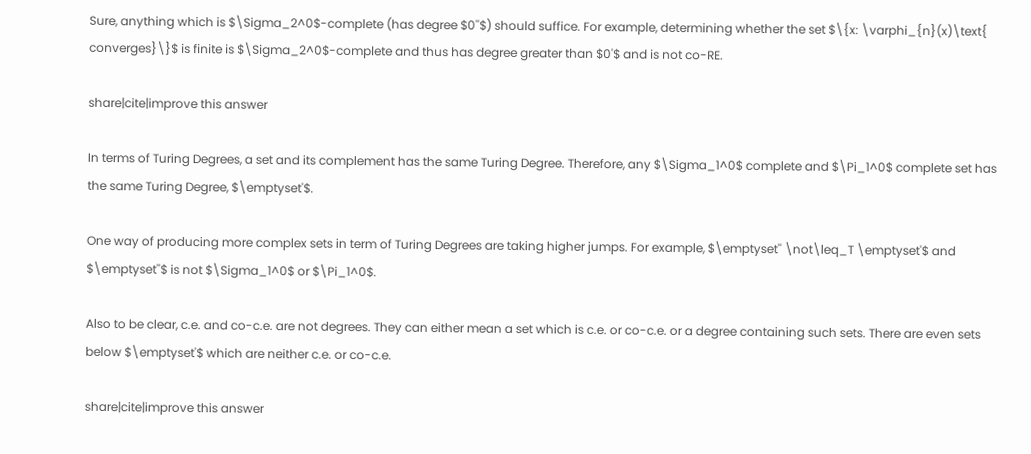Sure, anything which is $\Sigma_2^0$-complete (has degree $0''$) should suffice. For example, determining whether the set $\{x: \varphi_{n}(x)\text{ converges}\}$ is finite is $\Sigma_2^0$-complete and thus has degree greater than $0'$ and is not co-RE.

share|cite|improve this answer

In terms of Turing Degrees, a set and its complement has the same Turing Degree. Therefore, any $\Sigma_1^0$ complete and $\Pi_1^0$ complete set has the same Turing Degree, $\emptyset'$.

One way of producing more complex sets in term of Turing Degrees are taking higher jumps. For example, $\emptyset'' \not\leq_T \emptyset'$ and $\emptyset''$ is not $\Sigma_1^0$ or $\Pi_1^0$.

Also to be clear, c.e. and co-c.e. are not degrees. They can either mean a set which is c.e. or co-c.e. or a degree containing such sets. There are even sets below $\emptyset'$ which are neither c.e. or co-c.e.

share|cite|improve this answer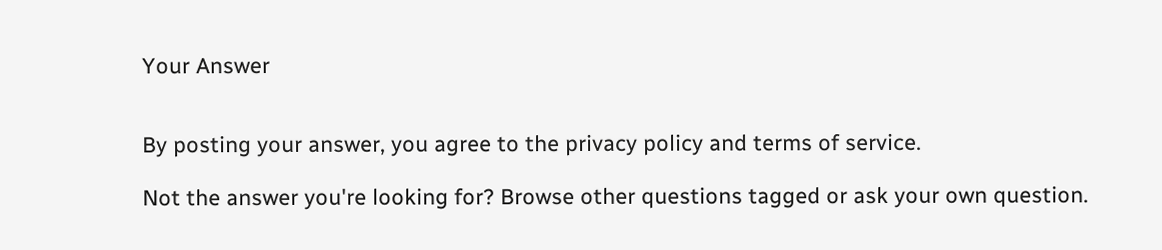Your Answer


By posting your answer, you agree to the privacy policy and terms of service.

Not the answer you're looking for? Browse other questions tagged or ask your own question.